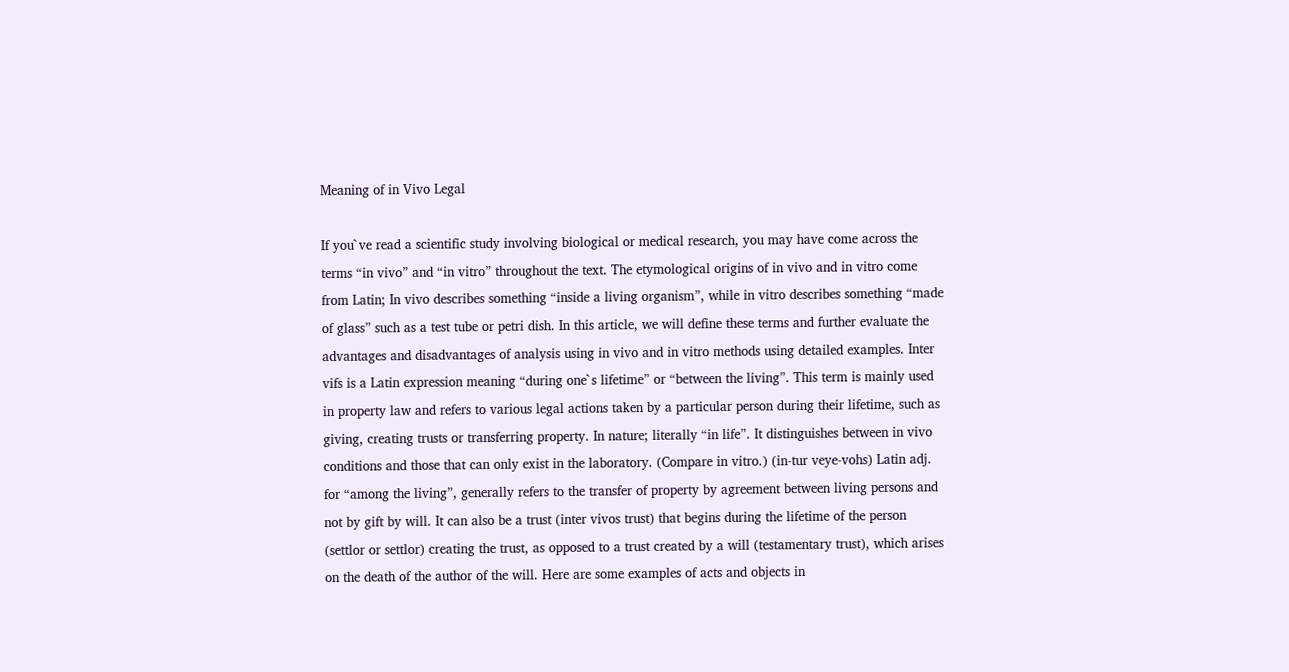Meaning of in Vivo Legal

If you`ve read a scientific study involving biological or medical research, you may have come across the terms “in vivo” and “in vitro” throughout the text. The etymological origins of in vivo and in vitro come from Latin; In vivo describes something “inside a living organism”, while in vitro describes something “made of glass” such as a test tube or petri dish. In this article, we will define these terms and further evaluate the advantages and disadvantages of analysis using in vivo and in vitro methods using detailed examples. Inter vifs is a Latin expression meaning “during one`s lifetime” or “between the living”. This term is mainly used in property law and refers to various legal actions taken by a particular person during their lifetime, such as giving, creating trusts or transferring property. In nature; literally “in life”. It distinguishes between in vivo conditions and those that can only exist in the laboratory. (Compare in vitro.) (in-tur veye-vohs) Latin adj. for “among the living”, generally refers to the transfer of property by agreement between living persons and not by gift by will. It can also be a trust (inter vivos trust) that begins during the lifetime of the person (settlor or settlor) creating the trust, as opposed to a trust created by a will (testamentary trust), which arises on the death of the author of the will. Here are some examples of acts and objects in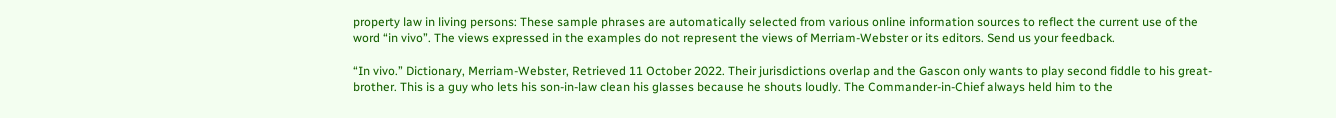property law in living persons: These sample phrases are automatically selected from various online information sources to reflect the current use of the word “in vivo”. The views expressed in the examples do not represent the views of Merriam-Webster or its editors. Send us your feedback.

“In vivo.” Dictionary, Merriam-Webster, Retrieved 11 October 2022. Their jurisdictions overlap and the Gascon only wants to play second fiddle to his great-brother. This is a guy who lets his son-in-law clean his glasses because he shouts loudly. The Commander-in-Chief always held him to the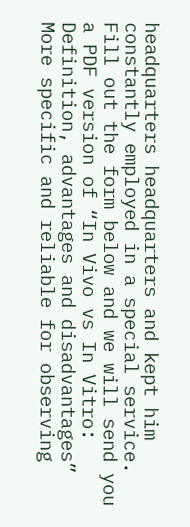headquarters headquarters and kept him constantly employed in a special service. Fill out the form below and we will send you a PDF version of “In Vivo vs In Vitro: Definition, advantages and disadvantages” More specific and reliable for observing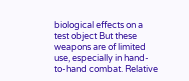biological effects on a test object But these weapons are of limited use, especially in hand-to-hand combat. Relative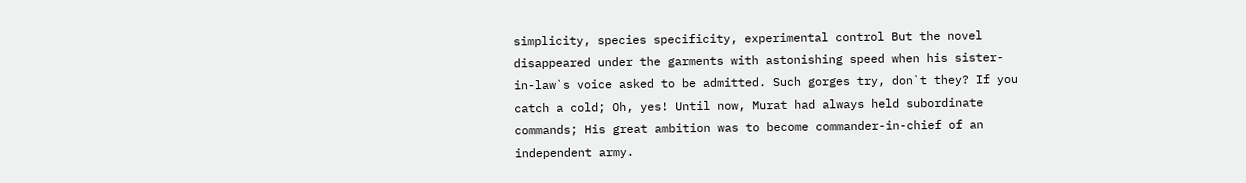simplicity, species specificity, experimental control But the novel disappeared under the garments with astonishing speed when his sister-in-law`s voice asked to be admitted. Such gorges try, don`t they? If you catch a cold; Oh, yes! Until now, Murat had always held subordinate commands; His great ambition was to become commander-in-chief of an independent army.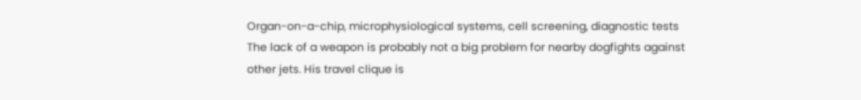Organ-on-a-chip, microphysiological systems, cell screening, diagnostic tests The lack of a weapon is probably not a big problem for nearby dogfights against other jets. His travel clique is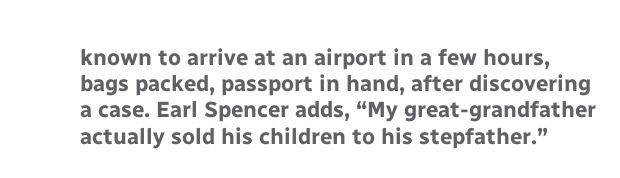known to arrive at an airport in a few hours, bags packed, passport in hand, after discovering a case. Earl Spencer adds, “My great-grandfather actually sold his children to his stepfather.”